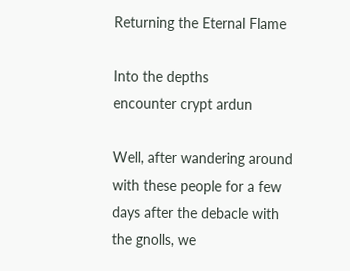Returning the Eternal Flame

Into the depths
encounter crypt ardun

Well, after wandering around with these people for a few days after the debacle with the gnolls, we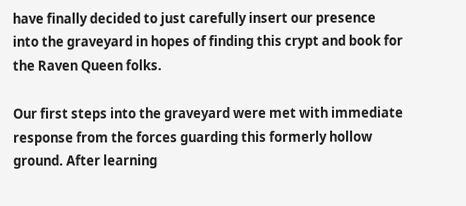have finally decided to just carefully insert our presence into the graveyard in hopes of finding this crypt and book for the Raven Queen folks.

Our first steps into the graveyard were met with immediate response from the forces guarding this formerly hollow ground. After learning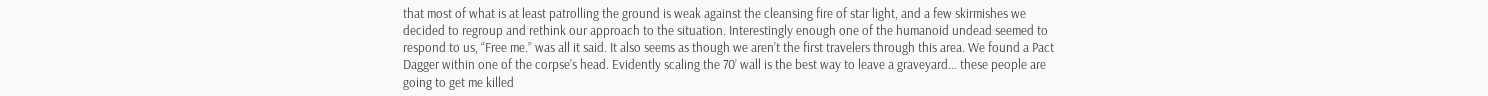that most of what is at least patrolling the ground is weak against the cleansing fire of star light, and a few skirmishes we decided to regroup and rethink our approach to the situation. Interestingly enough one of the humanoid undead seemed to respond to us, “Free me.” was all it said. It also seems as though we aren’t the first travelers through this area. We found a Pact Dagger within one of the corpse’s head. Evidently scaling the 70’ wall is the best way to leave a graveyard… these people are going to get me killed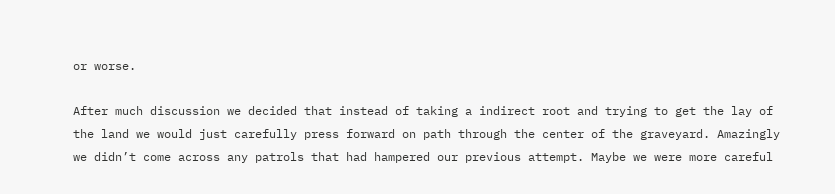or worse.

After much discussion we decided that instead of taking a indirect root and trying to get the lay of the land we would just carefully press forward on path through the center of the graveyard. Amazingly we didn’t come across any patrols that had hampered our previous attempt. Maybe we were more careful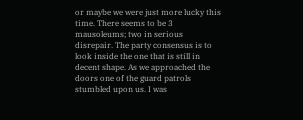or maybe we were just more lucky this time. There seems to be 3 mausoleums; two in serious disrepair. The party consensus is to look inside the one that is still in decent shape. As we approached the doors one of the guard patrols stumbled upon us. I was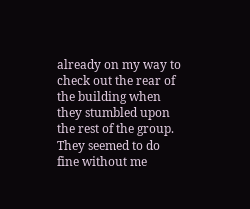already on my way to check out the rear of the building when they stumbled upon the rest of the group. They seemed to do fine without me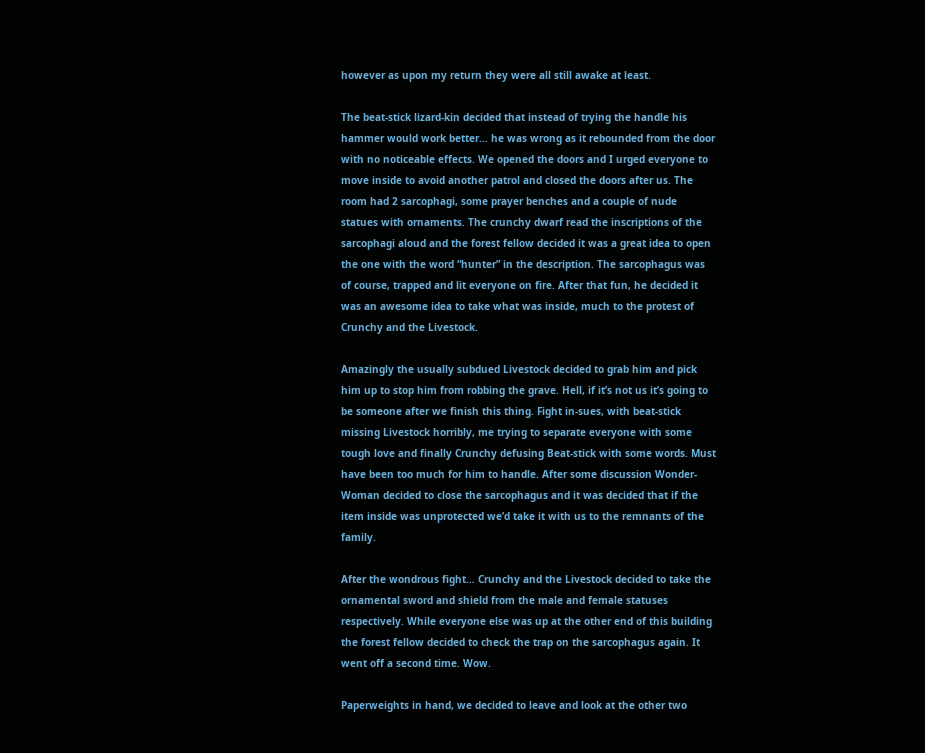however as upon my return they were all still awake at least.

The beat-stick lizard-kin decided that instead of trying the handle his hammer would work better… he was wrong as it rebounded from the door with no noticeable effects. We opened the doors and I urged everyone to move inside to avoid another patrol and closed the doors after us. The room had 2 sarcophagi, some prayer benches and a couple of nude statues with ornaments. The crunchy dwarf read the inscriptions of the sarcophagi aloud and the forest fellow decided it was a great idea to open the one with the word “hunter” in the description. The sarcophagus was of course, trapped and lit everyone on fire. After that fun, he decided it was an awesome idea to take what was inside, much to the protest of Crunchy and the Livestock.

Amazingly the usually subdued Livestock decided to grab him and pick him up to stop him from robbing the grave. Hell, if it’s not us it’s going to be someone after we finish this thing. Fight in-sues, with beat-stick missing Livestock horribly, me trying to separate everyone with some tough love and finally Crunchy defusing Beat-stick with some words. Must have been too much for him to handle. After some discussion Wonder-Woman decided to close the sarcophagus and it was decided that if the item inside was unprotected we’d take it with us to the remnants of the family.

After the wondrous fight… Crunchy and the Livestock decided to take the ornamental sword and shield from the male and female statuses respectively. While everyone else was up at the other end of this building the forest fellow decided to check the trap on the sarcophagus again. It went off a second time. Wow.

Paperweights in hand, we decided to leave and look at the other two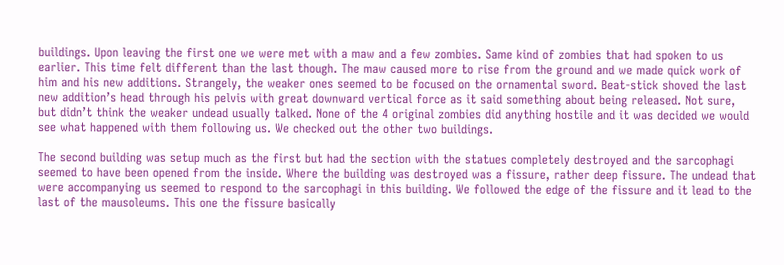buildings. Upon leaving the first one we were met with a maw and a few zombies. Same kind of zombies that had spoken to us earlier. This time felt different than the last though. The maw caused more to rise from the ground and we made quick work of him and his new additions. Strangely, the weaker ones seemed to be focused on the ornamental sword. Beat-stick shoved the last new addition’s head through his pelvis with great downward vertical force as it said something about being released. Not sure, but didn’t think the weaker undead usually talked. None of the 4 original zombies did anything hostile and it was decided we would see what happened with them following us. We checked out the other two buildings.

The second building was setup much as the first but had the section with the statues completely destroyed and the sarcophagi seemed to have been opened from the inside. Where the building was destroyed was a fissure, rather deep fissure. The undead that were accompanying us seemed to respond to the sarcophagi in this building. We followed the edge of the fissure and it lead to the last of the mausoleums. This one the fissure basically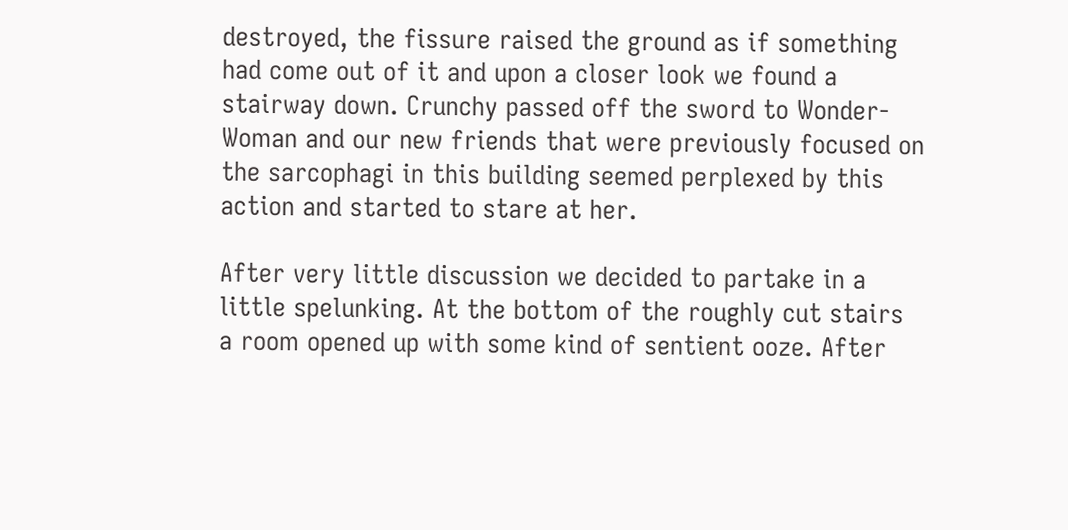destroyed, the fissure raised the ground as if something had come out of it and upon a closer look we found a stairway down. Crunchy passed off the sword to Wonder-Woman and our new friends that were previously focused on the sarcophagi in this building seemed perplexed by this action and started to stare at her.

After very little discussion we decided to partake in a little spelunking. At the bottom of the roughly cut stairs a room opened up with some kind of sentient ooze. After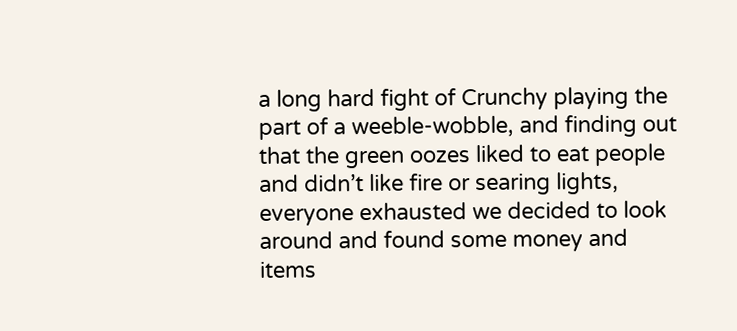a long hard fight of Crunchy playing the part of a weeble-wobble, and finding out that the green oozes liked to eat people and didn’t like fire or searing lights, everyone exhausted we decided to look around and found some money and items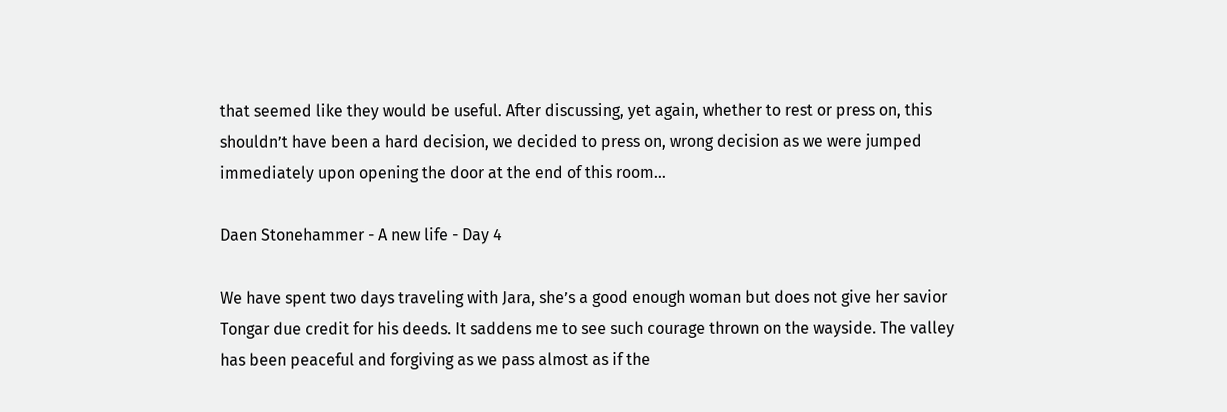that seemed like they would be useful. After discussing, yet again, whether to rest or press on, this shouldn’t have been a hard decision, we decided to press on, wrong decision as we were jumped immediately upon opening the door at the end of this room…

Daen Stonehammer - A new life - Day 4

We have spent two days traveling with Jara, she’s a good enough woman but does not give her savior Tongar due credit for his deeds. It saddens me to see such courage thrown on the wayside. The valley has been peaceful and forgiving as we pass almost as if the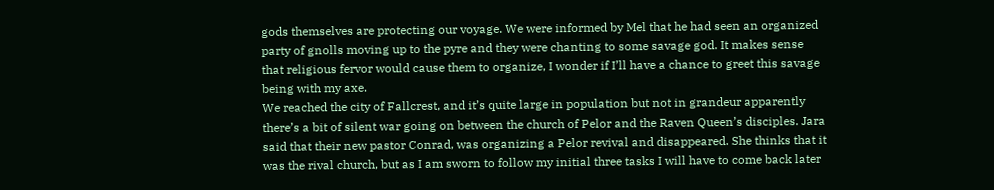gods themselves are protecting our voyage. We were informed by Mel that he had seen an organized party of gnolls moving up to the pyre and they were chanting to some savage god. It makes sense that religious fervor would cause them to organize, I wonder if I’ll have a chance to greet this savage being with my axe.
We reached the city of Fallcrest, and it’s quite large in population but not in grandeur apparently there’s a bit of silent war going on between the church of Pelor and the Raven Queen’s disciples. Jara said that their new pastor Conrad, was organizing a Pelor revival and disappeared. She thinks that it was the rival church, but as I am sworn to follow my initial three tasks I will have to come back later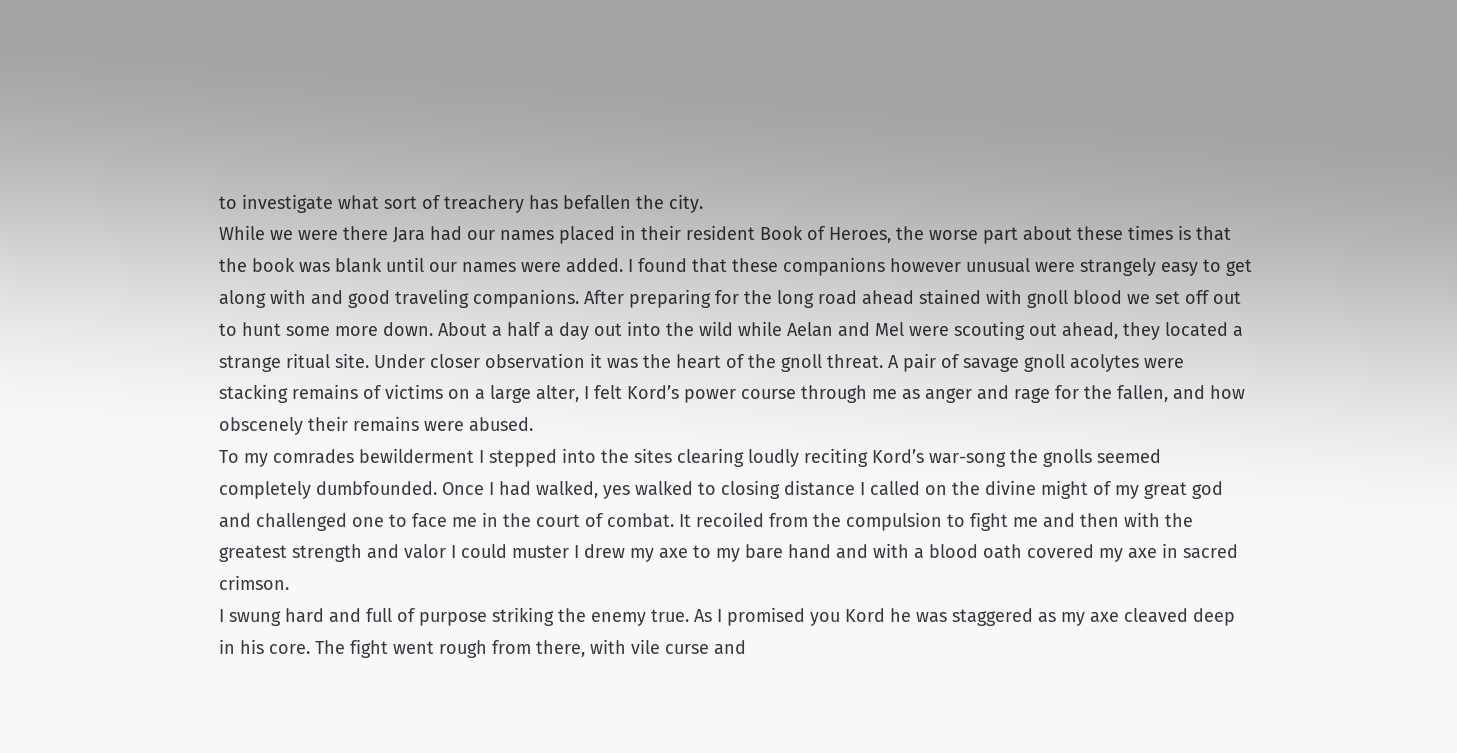to investigate what sort of treachery has befallen the city.
While we were there Jara had our names placed in their resident Book of Heroes, the worse part about these times is that the book was blank until our names were added. I found that these companions however unusual were strangely easy to get along with and good traveling companions. After preparing for the long road ahead stained with gnoll blood we set off out to hunt some more down. About a half a day out into the wild while Aelan and Mel were scouting out ahead, they located a strange ritual site. Under closer observation it was the heart of the gnoll threat. A pair of savage gnoll acolytes were stacking remains of victims on a large alter, I felt Kord’s power course through me as anger and rage for the fallen, and how obscenely their remains were abused.
To my comrades bewilderment I stepped into the sites clearing loudly reciting Kord’s war-song the gnolls seemed completely dumbfounded. Once I had walked, yes walked to closing distance I called on the divine might of my great god and challenged one to face me in the court of combat. It recoiled from the compulsion to fight me and then with the greatest strength and valor I could muster I drew my axe to my bare hand and with a blood oath covered my axe in sacred crimson.
I swung hard and full of purpose striking the enemy true. As I promised you Kord he was staggered as my axe cleaved deep in his core. The fight went rough from there, with vile curse and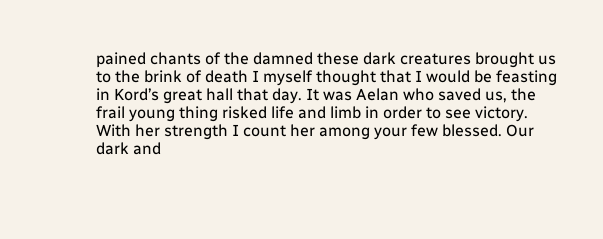pained chants of the damned these dark creatures brought us to the brink of death I myself thought that I would be feasting in Kord’s great hall that day. It was Aelan who saved us, the frail young thing risked life and limb in order to see victory. With her strength I count her among your few blessed. Our dark and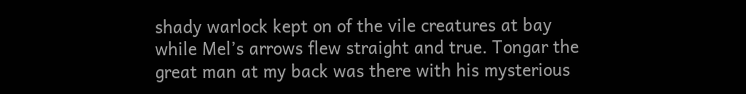shady warlock kept on of the vile creatures at bay while Mel’s arrows flew straight and true. Tongar the great man at my back was there with his mysterious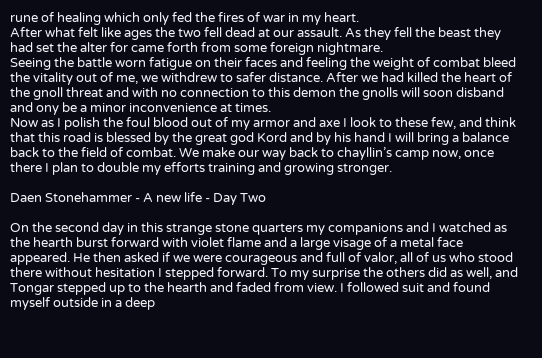rune of healing which only fed the fires of war in my heart.
After what felt like ages the two fell dead at our assault. As they fell the beast they had set the alter for came forth from some foreign nightmare.
Seeing the battle worn fatigue on their faces and feeling the weight of combat bleed the vitality out of me, we withdrew to safer distance. After we had killed the heart of the gnoll threat and with no connection to this demon the gnolls will soon disband and ony be a minor inconvenience at times.
Now as I polish the foul blood out of my armor and axe I look to these few, and think that this road is blessed by the great god Kord and by his hand I will bring a balance back to the field of combat. We make our way back to chayllin’s camp now, once there I plan to double my efforts training and growing stronger.

Daen Stonehammer - A new life - Day Two

On the second day in this strange stone quarters my companions and I watched as the hearth burst forward with violet flame and a large visage of a metal face appeared. He then asked if we were courageous and full of valor, all of us who stood there without hesitation I stepped forward. To my surprise the others did as well, and Tongar stepped up to the hearth and faded from view. I followed suit and found myself outside in a deep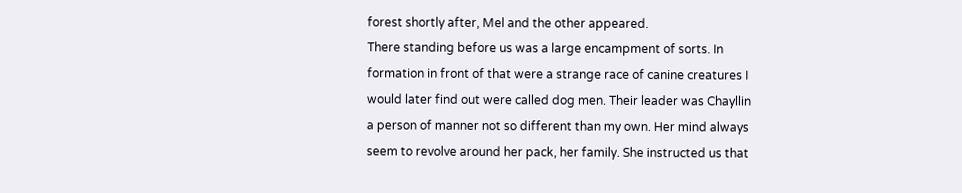forest shortly after, Mel and the other appeared.
There standing before us was a large encampment of sorts. In formation in front of that were a strange race of canine creatures I would later find out were called dog men. Their leader was Chayllin a person of manner not so different than my own. Her mind always seem to revolve around her pack, her family. She instructed us that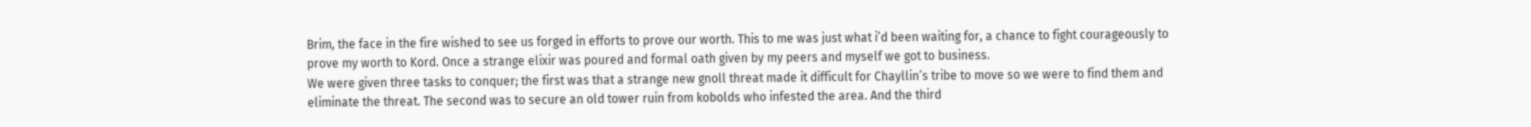Brim, the face in the fire wished to see us forged in efforts to prove our worth. This to me was just what i’d been waiting for, a chance to fight courageously to prove my worth to Kord. Once a strange elixir was poured and formal oath given by my peers and myself we got to business.
We were given three tasks to conquer; the first was that a strange new gnoll threat made it difficult for Chayllin’s tribe to move so we were to find them and eliminate the threat. The second was to secure an old tower ruin from kobolds who infested the area. And the third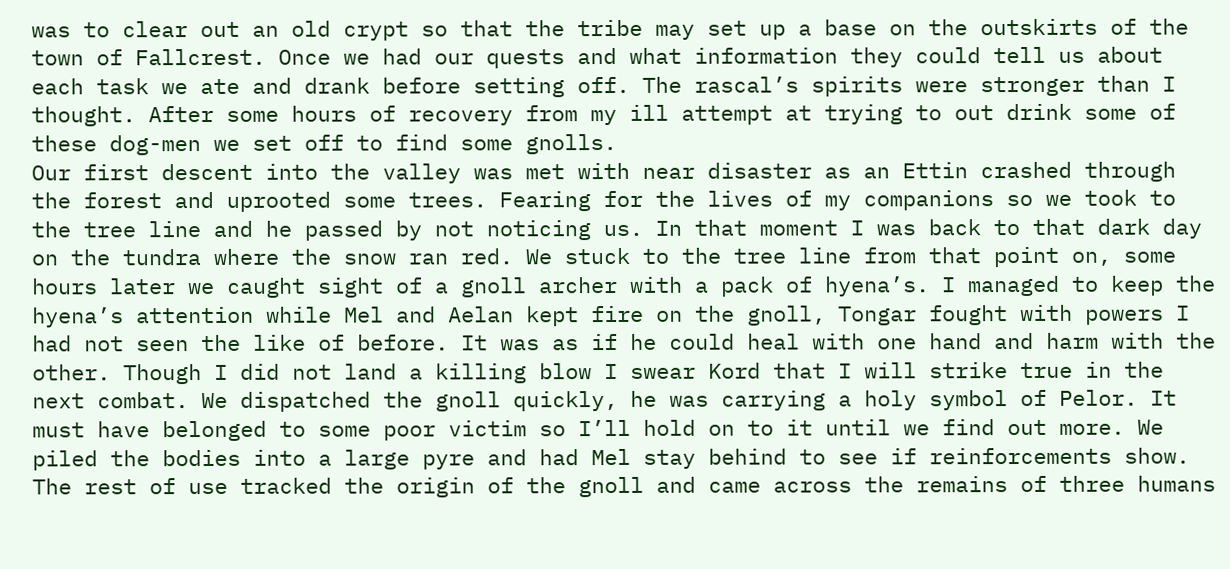was to clear out an old crypt so that the tribe may set up a base on the outskirts of the town of Fallcrest. Once we had our quests and what information they could tell us about each task we ate and drank before setting off. The rascal’s spirits were stronger than I thought. After some hours of recovery from my ill attempt at trying to out drink some of these dog-men we set off to find some gnolls.
Our first descent into the valley was met with near disaster as an Ettin crashed through the forest and uprooted some trees. Fearing for the lives of my companions so we took to the tree line and he passed by not noticing us. In that moment I was back to that dark day on the tundra where the snow ran red. We stuck to the tree line from that point on, some hours later we caught sight of a gnoll archer with a pack of hyena’s. I managed to keep the hyena’s attention while Mel and Aelan kept fire on the gnoll, Tongar fought with powers I had not seen the like of before. It was as if he could heal with one hand and harm with the other. Though I did not land a killing blow I swear Kord that I will strike true in the next combat. We dispatched the gnoll quickly, he was carrying a holy symbol of Pelor. It must have belonged to some poor victim so I’ll hold on to it until we find out more. We piled the bodies into a large pyre and had Mel stay behind to see if reinforcements show.
The rest of use tracked the origin of the gnoll and came across the remains of three humans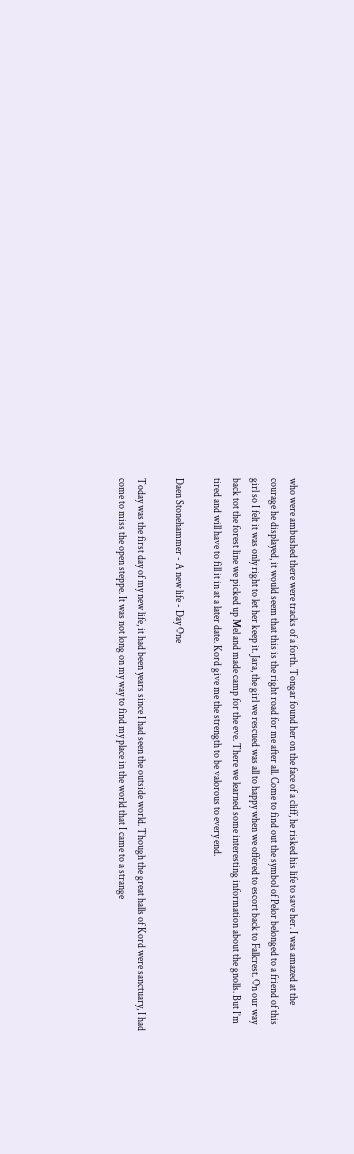who were ambushed there were tracks of a forth. Tongar found her on the face of a cliff, he risked his life to save her. I was amazed at the courage he displayed, it would seem that this is the right road for me after all. Come to find out the symbol of Pelor belonged to a friend of this girl so I felt it was only right to let her keep it. Jara, the girl we rescued was all to happy when we offered to escort back to Fallcrest. On our way back tot the forest line we picked up Mel and made camp for the eve. There we learned some interesting information about the gnolls. But I’m tired and will have to fill it in at a later date. Kord give me the strength to be valorous to every end.

Daen Stonehammer - A new life - Day One

Today was the first day of my new life, it had been years since I had seen the outside world. Though the great halls of Kord were sanctuary, I had come to miss the open steppe. It was not long on my way to find my place in the world that I came to a strange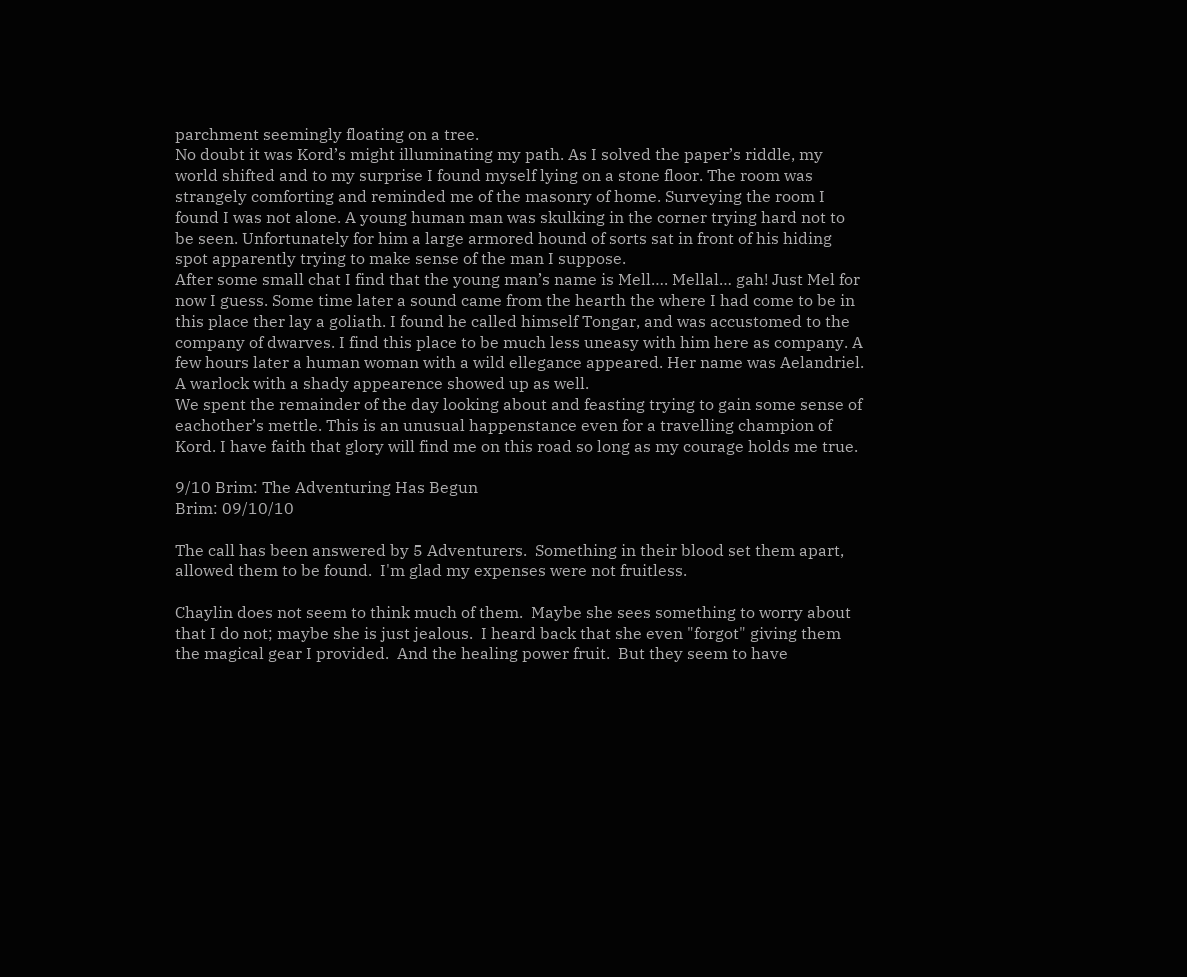parchment seemingly floating on a tree.
No doubt it was Kord’s might illuminating my path. As I solved the paper’s riddle, my world shifted and to my surprise I found myself lying on a stone floor. The room was strangely comforting and reminded me of the masonry of home. Surveying the room I found I was not alone. A young human man was skulking in the corner trying hard not to be seen. Unfortunately for him a large armored hound of sorts sat in front of his hiding spot apparently trying to make sense of the man I suppose.
After some small chat I find that the young man’s name is Mell…. Mellal… gah! Just Mel for now I guess. Some time later a sound came from the hearth the where I had come to be in this place ther lay a goliath. I found he called himself Tongar, and was accustomed to the company of dwarves. I find this place to be much less uneasy with him here as company. A few hours later a human woman with a wild ellegance appeared. Her name was Aelandriel. A warlock with a shady appearence showed up as well.
We spent the remainder of the day looking about and feasting trying to gain some sense of eachother’s mettle. This is an unusual happenstance even for a travelling champion of Kord. I have faith that glory will find me on this road so long as my courage holds me true.

9/10 Brim: The Adventuring Has Begun
Brim: 09/10/10

The call has been answered by 5 Adventurers.  Something in their blood set them apart, allowed them to be found.  I'm glad my expenses were not fruitless.

Chaylin does not seem to think much of them.  Maybe she sees something to worry about that I do not; maybe she is just jealous.  I heard back that she even "forgot" giving them the magical gear I provided.  And the healing power fruit.  But they seem to have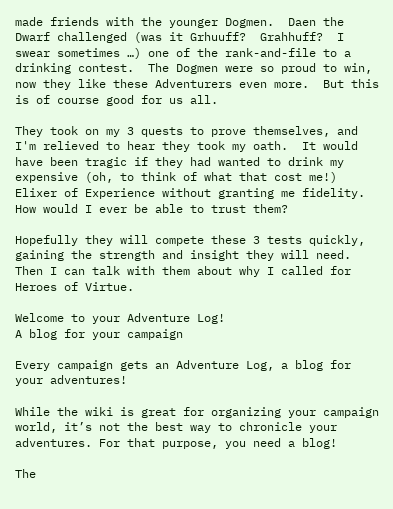made friends with the younger Dogmen.  Daen the Dwarf challenged (was it Grhuuff?  Grahhuff?  I swear sometimes …) one of the rank-and-file to a drinking contest.  The Dogmen were so proud to win, now they like these Adventurers even more.  But this is of course good for us all.

They took on my 3 quests to prove themselves, and I'm relieved to hear they took my oath.  It would have been tragic if they had wanted to drink my expensive (oh, to think of what that cost me!) Elixer of Experience without granting me fidelity.  How would I ever be able to trust them?

Hopefully they will compete these 3 tests quickly, gaining the strength and insight they will need.  Then I can talk with them about why I called for Heroes of Virtue.

Welcome to your Adventure Log!
A blog for your campaign

Every campaign gets an Adventure Log, a blog for your adventures!

While the wiki is great for organizing your campaign world, it’s not the best way to chronicle your adventures. For that purpose, you need a blog!

The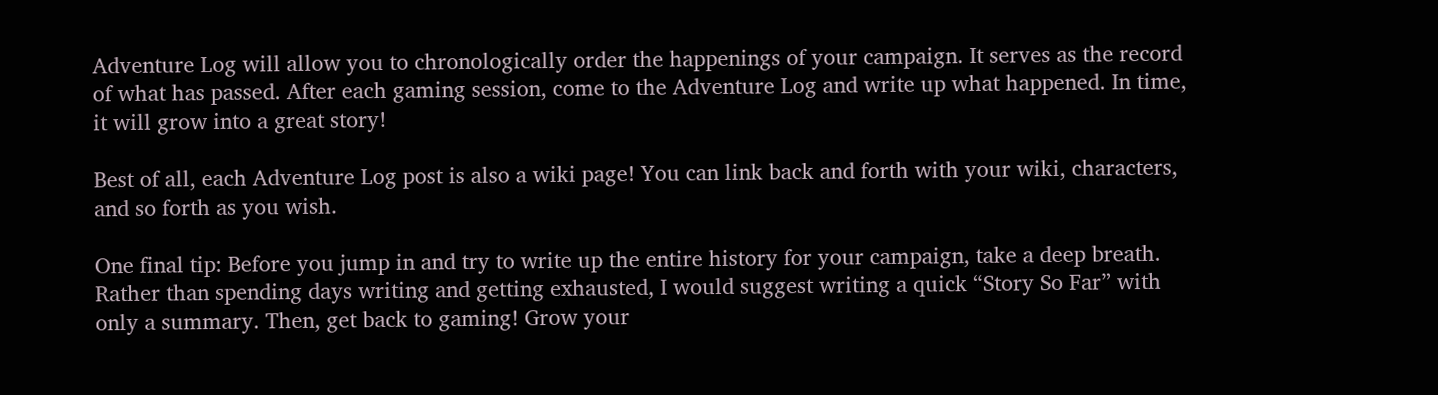Adventure Log will allow you to chronologically order the happenings of your campaign. It serves as the record of what has passed. After each gaming session, come to the Adventure Log and write up what happened. In time, it will grow into a great story!

Best of all, each Adventure Log post is also a wiki page! You can link back and forth with your wiki, characters, and so forth as you wish.

One final tip: Before you jump in and try to write up the entire history for your campaign, take a deep breath. Rather than spending days writing and getting exhausted, I would suggest writing a quick “Story So Far” with only a summary. Then, get back to gaming! Grow your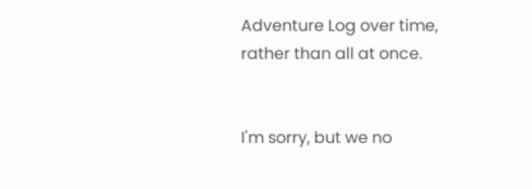Adventure Log over time, rather than all at once.


I'm sorry, but we no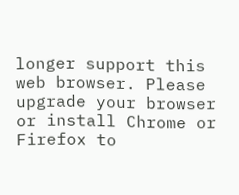longer support this web browser. Please upgrade your browser or install Chrome or Firefox to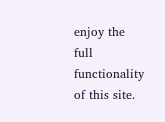enjoy the full functionality of this site.